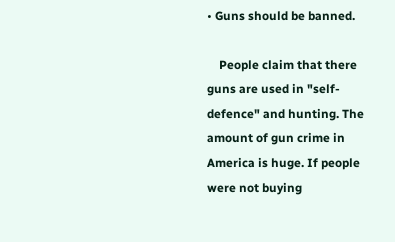• Guns should be banned.

    People claim that there guns are used in "self-defence" and hunting. The amount of gun crime in America is huge. If people were not buying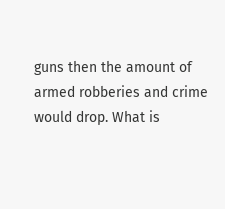guns then the amount of armed robberies and crime would drop. What is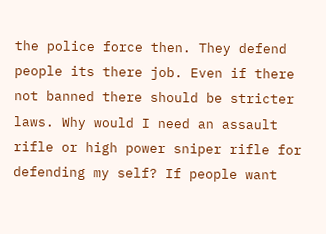the police force then. They defend people its there job. Even if there not banned there should be stricter laws. Why would I need an assault rifle or high power sniper rifle for defending my self? If people want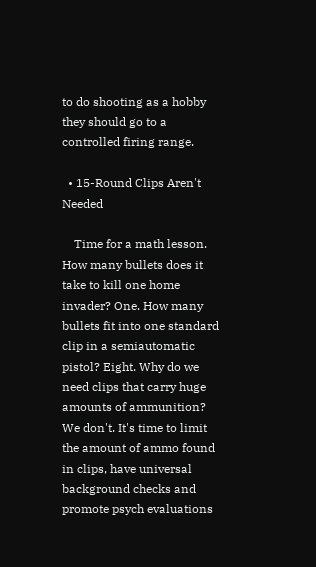to do shooting as a hobby they should go to a controlled firing range.

  • 15-Round Clips Aren't Needed

    Time for a math lesson. How many bullets does it take to kill one home invader? One. How many bullets fit into one standard clip in a semiautomatic pistol? Eight. Why do we need clips that carry huge amounts of ammunition? We don't. It's time to limit the amount of ammo found in clips, have universal background checks and promote psych evaluations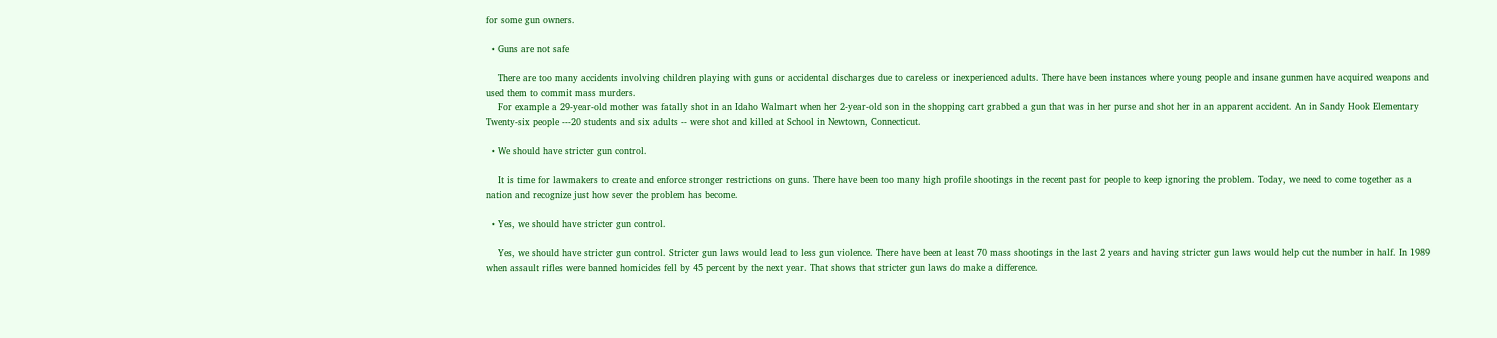for some gun owners.

  • Guns are not safe

    There are too many accidents involving children playing with guns or accidental discharges due to careless or inexperienced adults. There have been instances where young people and insane gunmen have acquired weapons and used them to commit mass murders.
    For example a 29-year-old mother was fatally shot in an Idaho Walmart when her 2-year-old son in the shopping cart grabbed a gun that was in her purse and shot her in an apparent accident. An in Sandy Hook Elementary Twenty-six people ---20 students and six adults -- were shot and killed at School in Newtown, Connecticut.

  • We should have stricter gun control.

    It is time for lawmakers to create and enforce stronger restrictions on guns. There have been too many high profile shootings in the recent past for people to keep ignoring the problem. Today, we need to come together as a nation and recognize just how sever the problem has become.

  • Yes, we should have stricter gun control.

    Yes, we should have stricter gun control. Stricter gun laws would lead to less gun violence. There have been at least 70 mass shootings in the last 2 years and having stricter gun laws would help cut the number in half. In 1989 when assault rifles were banned homicides fell by 45 percent by the next year. That shows that stricter gun laws do make a difference.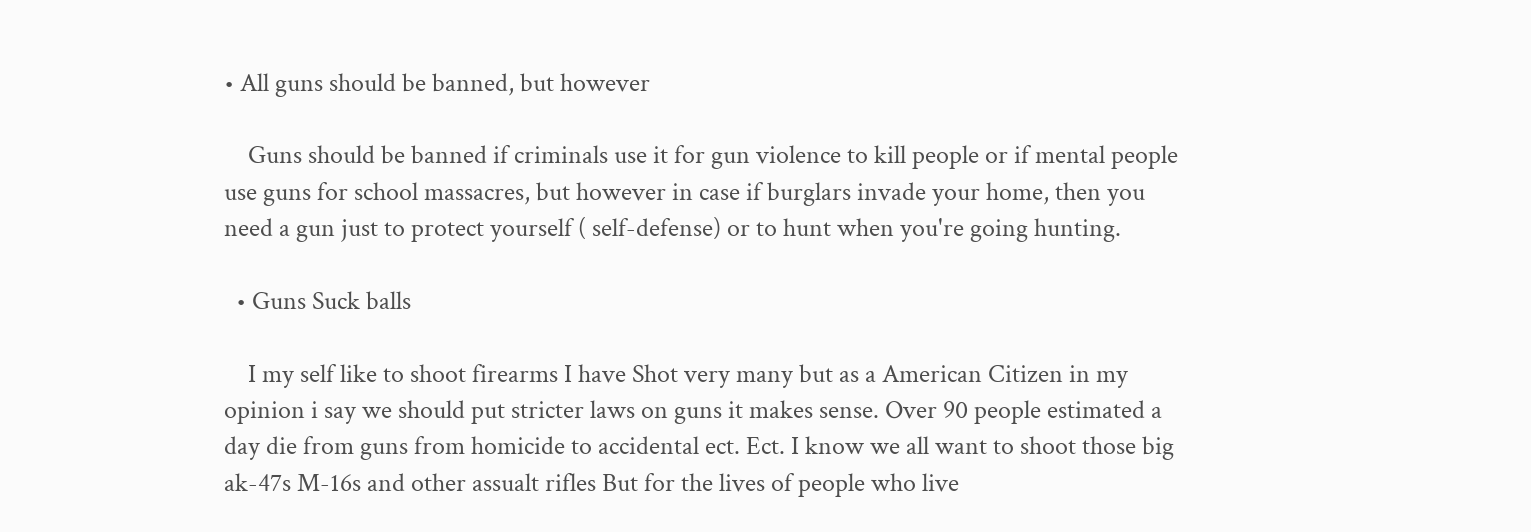• All guns should be banned, but however

    Guns should be banned if criminals use it for gun violence to kill people or if mental people use guns for school massacres, but however in case if burglars invade your home, then you need a gun just to protect yourself ( self-defense) or to hunt when you're going hunting.

  • Guns Suck balls

    I my self like to shoot firearms I have Shot very many but as a American Citizen in my opinion i say we should put stricter laws on guns it makes sense. Over 90 people estimated a day die from guns from homicide to accidental ect. Ect. I know we all want to shoot those big ak-47s M-16s and other assualt rifles But for the lives of people who live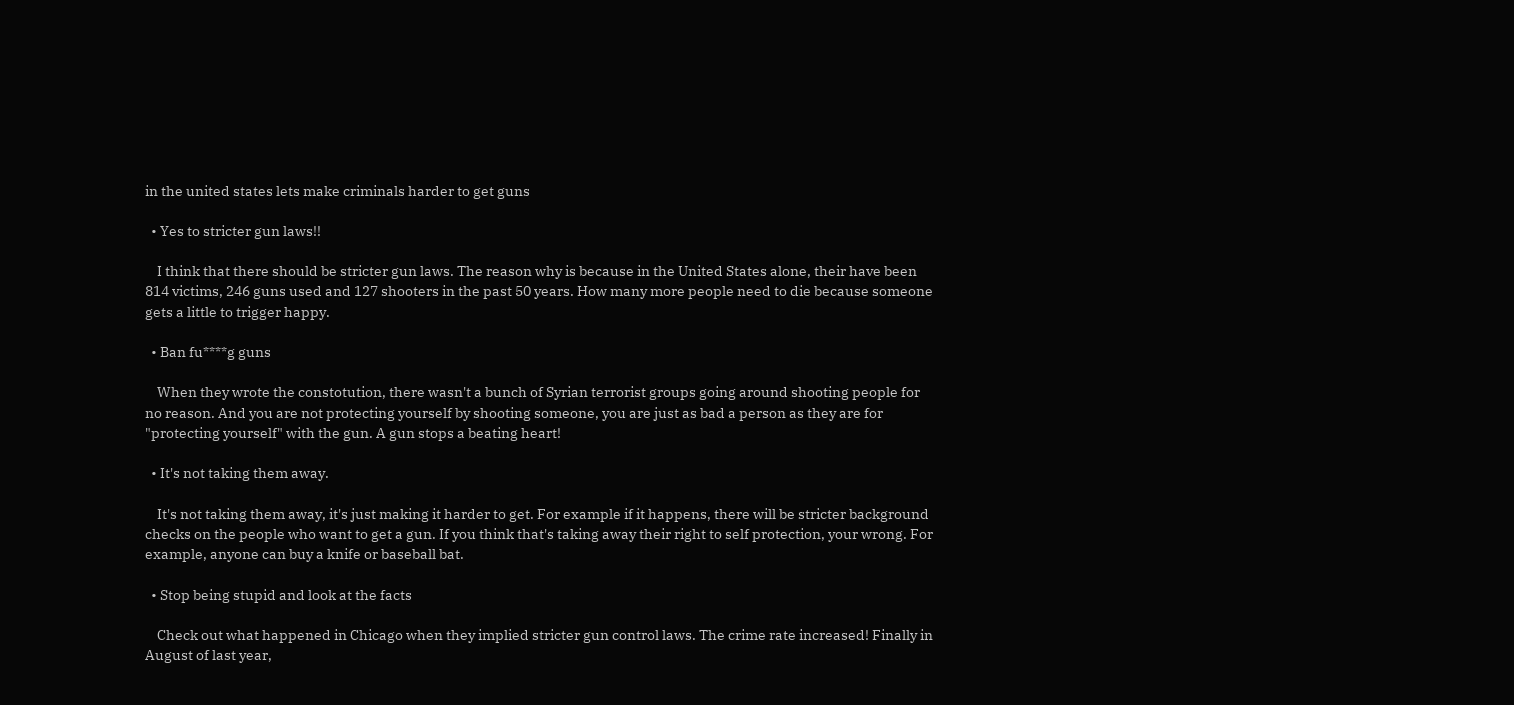in the united states lets make criminals harder to get guns

  • Yes to stricter gun laws!!

    I think that there should be stricter gun laws. The reason why is because in the United States alone, their have been 814 victims, 246 guns used and 127 shooters in the past 50 years. How many more people need to die because someone gets a little to trigger happy.

  • Ban fu****g guns

    When they wrote the constotution, there wasn't a bunch of Syrian terrorist groups going around shooting people for no reason. And you are not protecting yourself by shooting someone, you are just as bad a person as they are for "protecting yourself" with the gun. A gun stops a beating heart!

  • It's not taking them away.

    It's not taking them away, it's just making it harder to get. For example if it happens, there will be stricter background checks on the people who want to get a gun. If you think that's taking away their right to self protection, your wrong. For example, anyone can buy a knife or baseball bat.

  • Stop being stupid and look at the facts

    Check out what happened in Chicago when they implied stricter gun control laws. The crime rate increased! Finally in August of last year,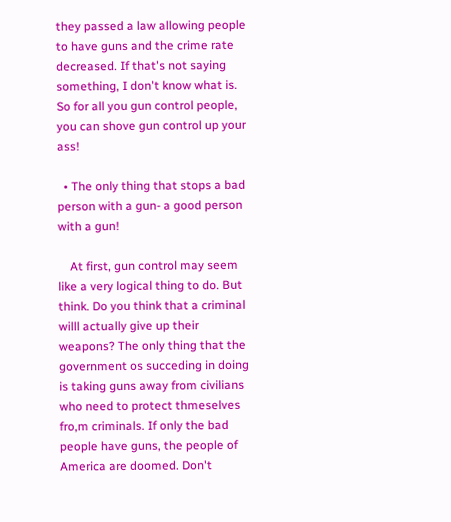they passed a law allowing people to have guns and the crime rate decreased. If that's not saying something, I don't know what is. So for all you gun control people, you can shove gun control up your ass!

  • The only thing that stops a bad person with a gun- a good person with a gun!

    At first, gun control may seem like a very logical thing to do. But think. Do you think that a criminal willl actually give up their weapons? The only thing that the government os succeding in doing is taking guns away from civilians who need to protect thmeselves fro,m criminals. If only the bad people have guns, the people of America are doomed. Don't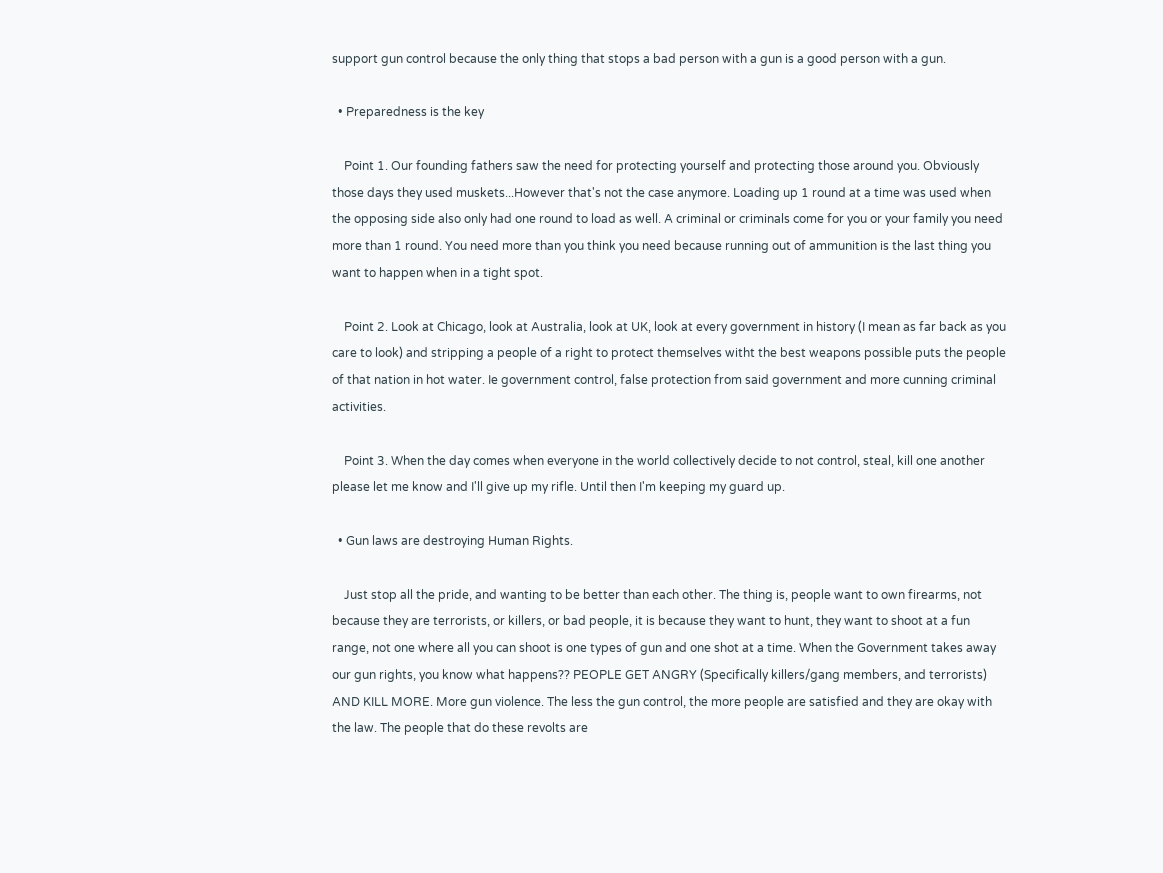support gun control because the only thing that stops a bad person with a gun is a good person with a gun.

  • Preparedness is the key

    Point 1. Our founding fathers saw the need for protecting yourself and protecting those around you. Obviously those days they used muskets...However that's not the case anymore. Loading up 1 round at a time was used when the opposing side also only had one round to load as well. A criminal or criminals come for you or your family you need more than 1 round. You need more than you think you need because running out of ammunition is the last thing you want to happen when in a tight spot.

    Point 2. Look at Chicago, look at Australia, look at UK, look at every government in history (I mean as far back as you care to look) and stripping a people of a right to protect themselves witht the best weapons possible puts the people of that nation in hot water. Ie government control, false protection from said government and more cunning criminal activities.

    Point 3. When the day comes when everyone in the world collectively decide to not control, steal, kill one another please let me know and I'll give up my rifle. Until then I'm keeping my guard up.

  • Gun laws are destroying Human Rights.

    Just stop all the pride, and wanting to be better than each other. The thing is, people want to own firearms, not because they are terrorists, or killers, or bad people, it is because they want to hunt, they want to shoot at a fun range, not one where all you can shoot is one types of gun and one shot at a time. When the Government takes away our gun rights, you know what happens?? PEOPLE GET ANGRY (Specifically killers/gang members, and terrorists) AND KILL MORE. More gun violence. The less the gun control, the more people are satisfied and they are okay with the law. The people that do these revolts are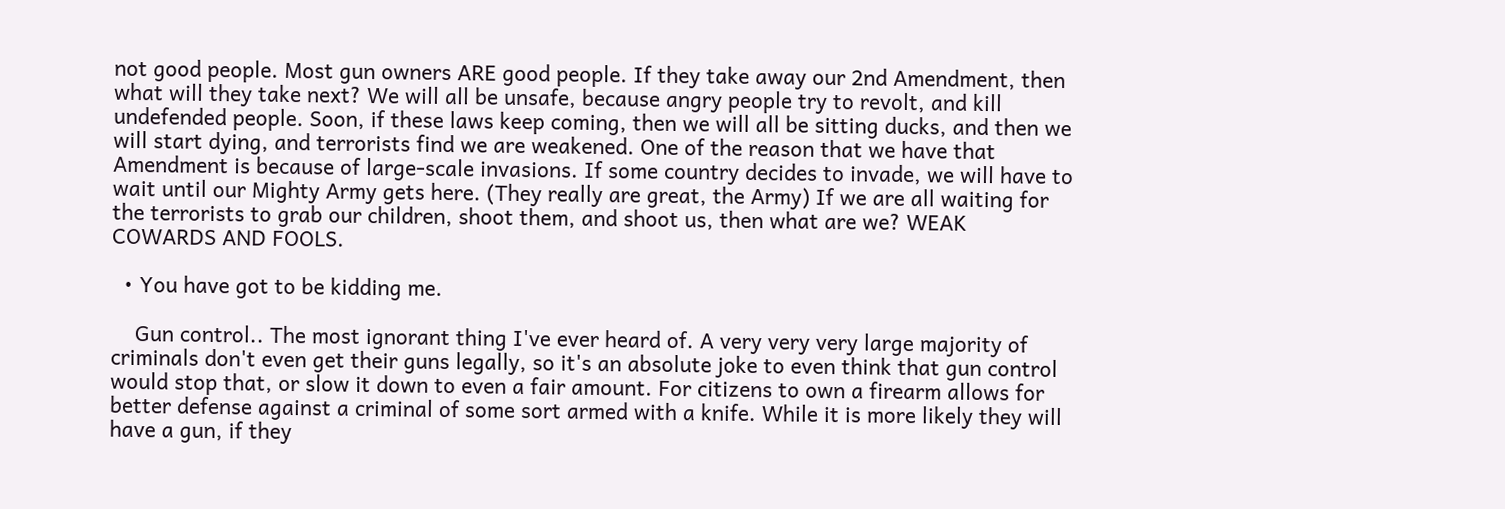not good people. Most gun owners ARE good people. If they take away our 2nd Amendment, then what will they take next? We will all be unsafe, because angry people try to revolt, and kill undefended people. Soon, if these laws keep coming, then we will all be sitting ducks, and then we will start dying, and terrorists find we are weakened. One of the reason that we have that Amendment is because of large-scale invasions. If some country decides to invade, we will have to wait until our Mighty Army gets here. (They really are great, the Army) If we are all waiting for the terrorists to grab our children, shoot them, and shoot us, then what are we? WEAK COWARDS AND FOOLS.

  • You have got to be kidding me.

    Gun control.. The most ignorant thing I've ever heard of. A very very very large majority of criminals don't even get their guns legally, so it's an absolute joke to even think that gun control would stop that, or slow it down to even a fair amount. For citizens to own a firearm allows for better defense against a criminal of some sort armed with a knife. While it is more likely they will have a gun, if they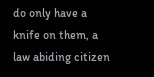do only have a knife on them, a law abiding citizen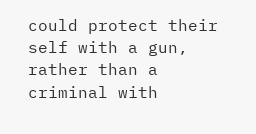could protect their self with a gun, rather than a criminal with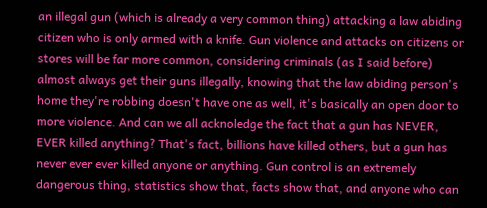an illegal gun (which is already a very common thing) attacking a law abiding citizen who is only armed with a knife. Gun violence and attacks on citizens or stores will be far more common, considering criminals (as I said before) almost always get their guns illegally, knowing that the law abiding person's home they're robbing doesn't have one as well, it's basically an open door to more violence. And can we all acknoledge the fact that a gun has NEVER, EVER killed anything? That's fact, billions have killed others, but a gun has never ever ever killed anyone or anything. Gun control is an extremely dangerous thing, statistics show that, facts show that, and anyone who can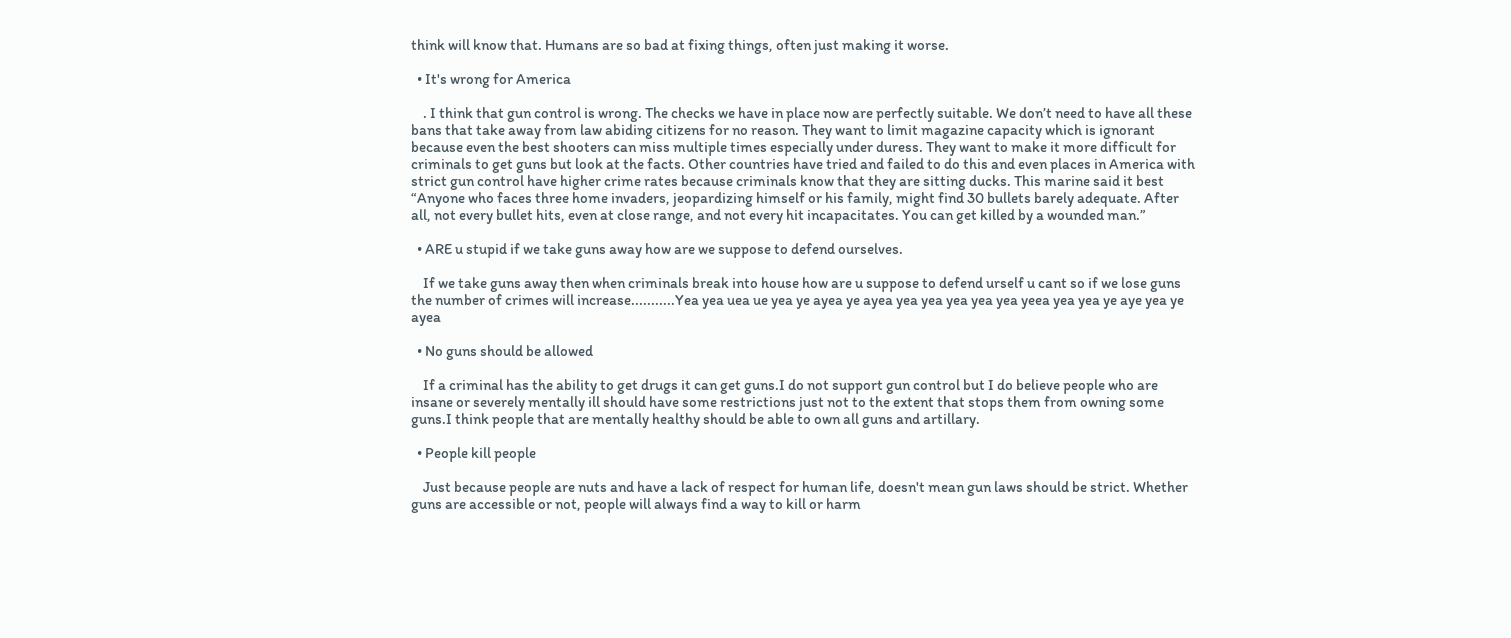think will know that. Humans are so bad at fixing things, often just making it worse.

  • It's wrong for America

    . I think that gun control is wrong. The checks we have in place now are perfectly suitable. We don’t need to have all these bans that take away from law abiding citizens for no reason. They want to limit magazine capacity which is ignorant because even the best shooters can miss multiple times especially under duress. They want to make it more difficult for criminals to get guns but look at the facts. Other countries have tried and failed to do this and even places in America with strict gun control have higher crime rates because criminals know that they are sitting ducks. This marine said it best “Anyone who faces three home invaders, jeopardizing himself or his family, might find 30 bullets barely adequate. After all, not every bullet hits, even at close range, and not every hit incapacitates. You can get killed by a wounded man.”

  • ARE u stupid if we take guns away how are we suppose to defend ourselves.

    If we take guns away then when criminals break into house how are u suppose to defend urself u cant so if we lose guns the number of crimes will increase...........Yea yea uea ue yea ye ayea ye ayea yea yea yea yea yea yeea yea yea ye aye yea ye ayea

  • No guns should be allowed

    If a criminal has the ability to get drugs it can get guns.I do not support gun control but I do believe people who are insane or severely mentally ill should have some restrictions just not to the extent that stops them from owning some guns.I think people that are mentally healthy should be able to own all guns and artillary.

  • People kill people

    Just because people are nuts and have a lack of respect for human life, doesn't mean gun laws should be strict. Whether guns are accessible or not, people will always find a way to kill or harm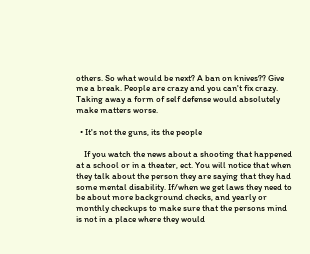others. So what would be next? A ban on knives?? Give me a break. People are crazy and you can't fix crazy. Taking away a form of self defense would absolutely make matters worse.

  • It's not the guns, its the people

    If you watch the news about a shooting that happened at a school or in a theater, ect. You will notice that when they talk about the person they are saying that they had some mental disability. If/when we get laws they need to be about more background checks, and yearly or monthly checkups to make sure that the persons mind is not in a place where they would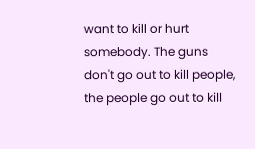want to kill or hurt somebody. The guns don't go out to kill people, the people go out to kill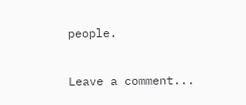people.

Leave a comment...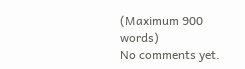(Maximum 900 words)
No comments yet.